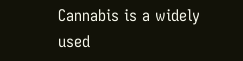Cannabis is a widely used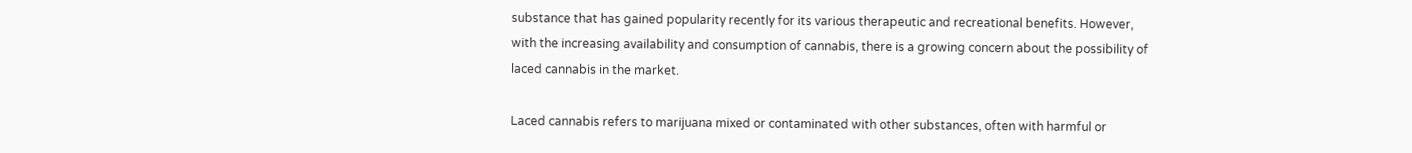substance that has gained popularity recently for its various therapeutic and recreational benefits. However, with the increasing availability and consumption of cannabis, there is a growing concern about the possibility of laced cannabis in the market.

Laced cannabis refers to marijuana mixed or contaminated with other substances, often with harmful or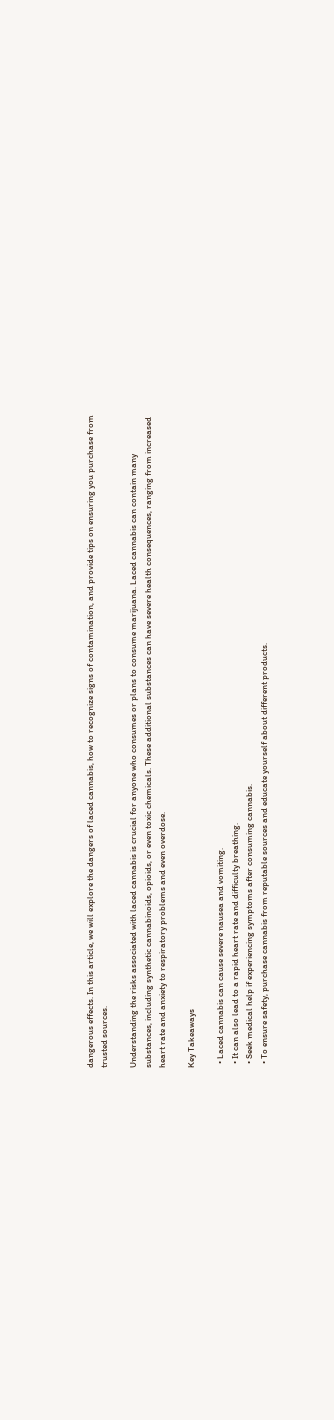dangerous effects. In this article, we will explore the dangers of laced cannabis, how to recognize signs of contamination, and provide tips on ensuring you purchase from trusted sources.

Understanding the risks associated with laced cannabis is crucial for anyone who consumes or plans to consume marijuana. Laced cannabis can contain many substances, including synthetic cannabinoids, opioids, or even toxic chemicals. These additional substances can have severe health consequences, ranging from increased heart rate and anxiety to respiratory problems and even overdose.

Key Takeaways

  • Laced cannabis can cause severe nausea and vomiting.
  • It can also lead to a rapid heart rate and difficulty breathing.
  • Seek medical help if experiencing symptoms after consuming cannabis.
  • To ensure safety, purchase cannabis from reputable sources and educate yourself about different products.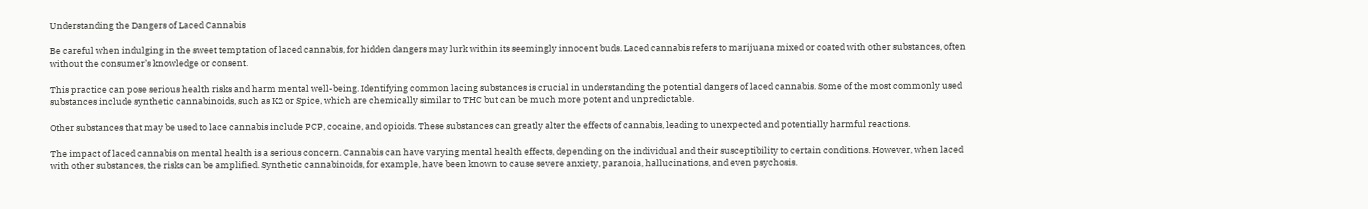Understanding the Dangers of Laced Cannabis

Be careful when indulging in the sweet temptation of laced cannabis, for hidden dangers may lurk within its seemingly innocent buds. Laced cannabis refers to marijuana mixed or coated with other substances, often without the consumer’s knowledge or consent.

This practice can pose serious health risks and harm mental well-being. Identifying common lacing substances is crucial in understanding the potential dangers of laced cannabis. Some of the most commonly used substances include synthetic cannabinoids, such as K2 or Spice, which are chemically similar to THC but can be much more potent and unpredictable.

Other substances that may be used to lace cannabis include PCP, cocaine, and opioids. These substances can greatly alter the effects of cannabis, leading to unexpected and potentially harmful reactions.

The impact of laced cannabis on mental health is a serious concern. Cannabis can have varying mental health effects, depending on the individual and their susceptibility to certain conditions. However, when laced with other substances, the risks can be amplified. Synthetic cannabinoids, for example, have been known to cause severe anxiety, paranoia, hallucinations, and even psychosis.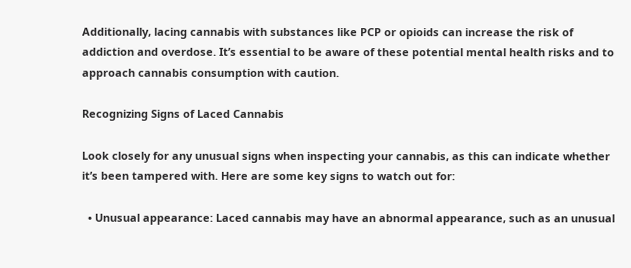Additionally, lacing cannabis with substances like PCP or opioids can increase the risk of addiction and overdose. It’s essential to be aware of these potential mental health risks and to approach cannabis consumption with caution.

Recognizing Signs of Laced Cannabis

Look closely for any unusual signs when inspecting your cannabis, as this can indicate whether it’s been tampered with. Here are some key signs to watch out for:

  • Unusual appearance: Laced cannabis may have an abnormal appearance, such as an unusual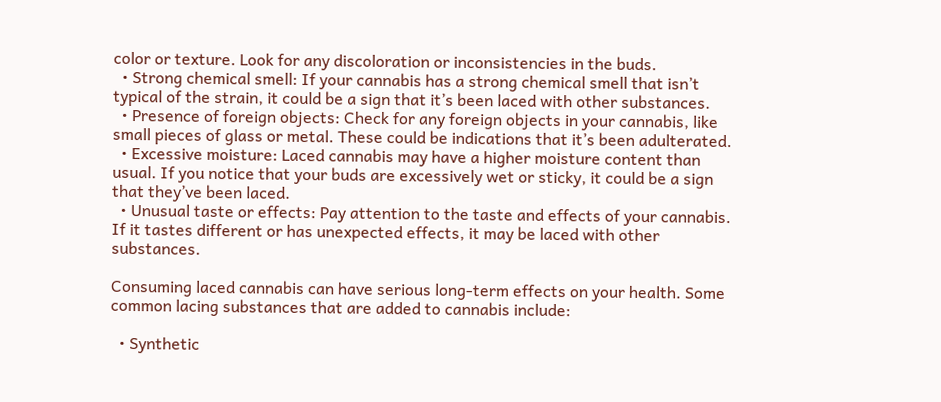color or texture. Look for any discoloration or inconsistencies in the buds.
  • Strong chemical smell: If your cannabis has a strong chemical smell that isn’t typical of the strain, it could be a sign that it’s been laced with other substances.
  • Presence of foreign objects: Check for any foreign objects in your cannabis, like small pieces of glass or metal. These could be indications that it’s been adulterated.
  • Excessive moisture: Laced cannabis may have a higher moisture content than usual. If you notice that your buds are excessively wet or sticky, it could be a sign that they’ve been laced.
  • Unusual taste or effects: Pay attention to the taste and effects of your cannabis. If it tastes different or has unexpected effects, it may be laced with other substances.

Consuming laced cannabis can have serious long-term effects on your health. Some common lacing substances that are added to cannabis include:

  • Synthetic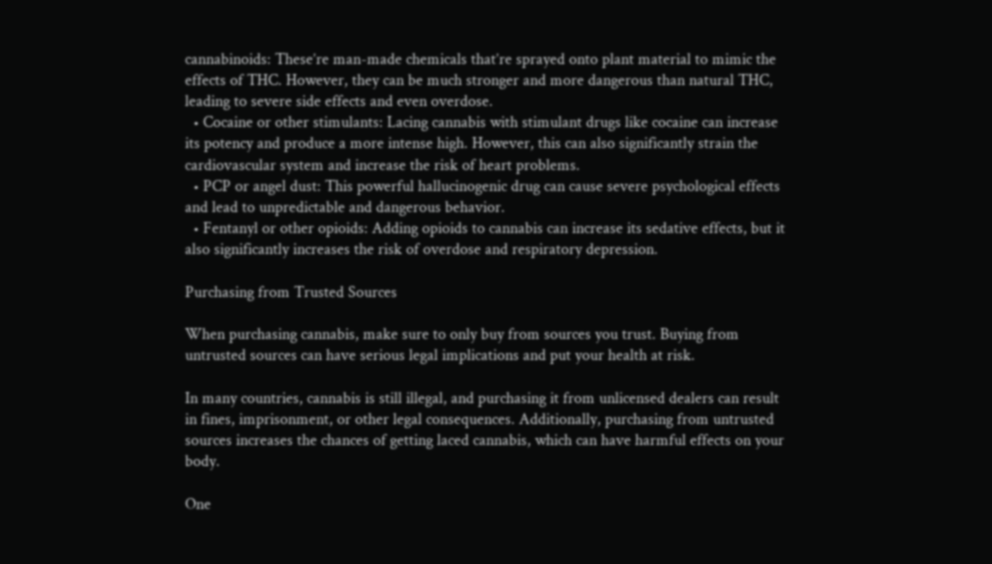cannabinoids: These’re man-made chemicals that’re sprayed onto plant material to mimic the effects of THC. However, they can be much stronger and more dangerous than natural THC, leading to severe side effects and even overdose.
  • Cocaine or other stimulants: Lacing cannabis with stimulant drugs like cocaine can increase its potency and produce a more intense high. However, this can also significantly strain the cardiovascular system and increase the risk of heart problems.
  • PCP or angel dust: This powerful hallucinogenic drug can cause severe psychological effects and lead to unpredictable and dangerous behavior.
  • Fentanyl or other opioids: Adding opioids to cannabis can increase its sedative effects, but it also significantly increases the risk of overdose and respiratory depression.

Purchasing from Trusted Sources

When purchasing cannabis, make sure to only buy from sources you trust. Buying from untrusted sources can have serious legal implications and put your health at risk.

In many countries, cannabis is still illegal, and purchasing it from unlicensed dealers can result in fines, imprisonment, or other legal consequences. Additionally, purchasing from untrusted sources increases the chances of getting laced cannabis, which can have harmful effects on your body.

One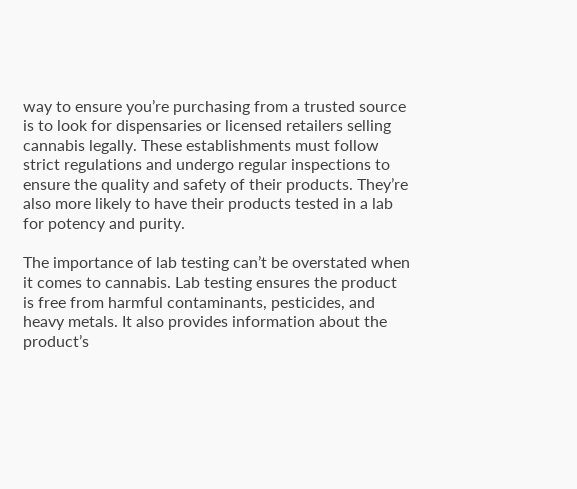way to ensure you’re purchasing from a trusted source is to look for dispensaries or licensed retailers selling cannabis legally. These establishments must follow strict regulations and undergo regular inspections to ensure the quality and safety of their products. They’re also more likely to have their products tested in a lab for potency and purity.

The importance of lab testing can’t be overstated when it comes to cannabis. Lab testing ensures the product is free from harmful contaminants, pesticides, and heavy metals. It also provides information about the product’s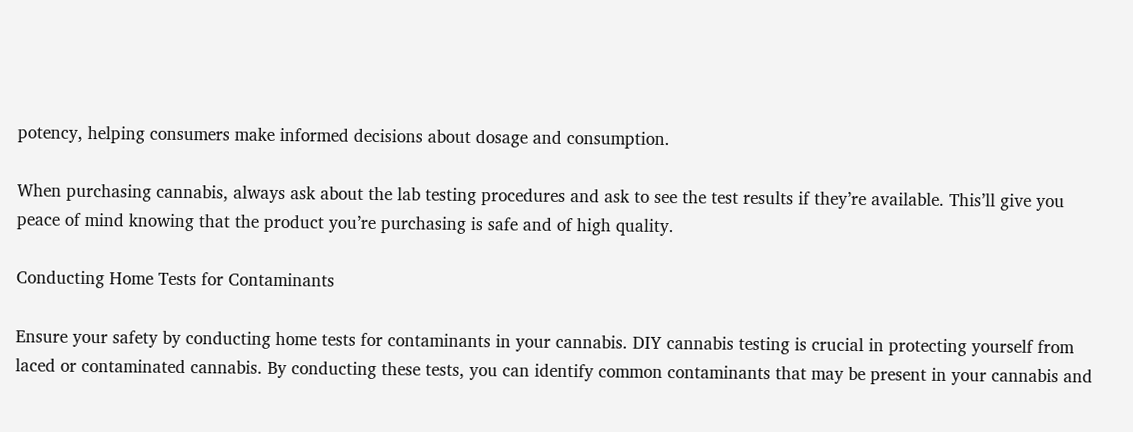potency, helping consumers make informed decisions about dosage and consumption.

When purchasing cannabis, always ask about the lab testing procedures and ask to see the test results if they’re available. This’ll give you peace of mind knowing that the product you’re purchasing is safe and of high quality.

Conducting Home Tests for Contaminants

Ensure your safety by conducting home tests for contaminants in your cannabis. DIY cannabis testing is crucial in protecting yourself from laced or contaminated cannabis. By conducting these tests, you can identify common contaminants that may be present in your cannabis and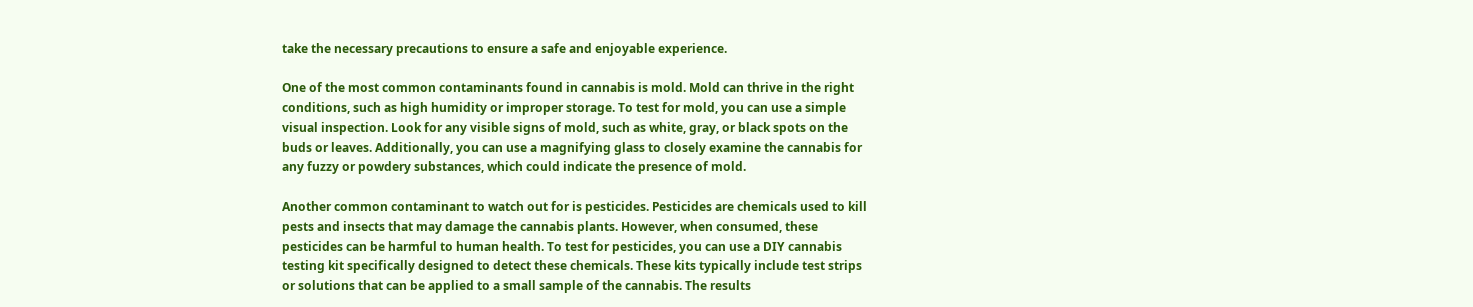take the necessary precautions to ensure a safe and enjoyable experience.

One of the most common contaminants found in cannabis is mold. Mold can thrive in the right conditions, such as high humidity or improper storage. To test for mold, you can use a simple visual inspection. Look for any visible signs of mold, such as white, gray, or black spots on the buds or leaves. Additionally, you can use a magnifying glass to closely examine the cannabis for any fuzzy or powdery substances, which could indicate the presence of mold.

Another common contaminant to watch out for is pesticides. Pesticides are chemicals used to kill pests and insects that may damage the cannabis plants. However, when consumed, these pesticides can be harmful to human health. To test for pesticides, you can use a DIY cannabis testing kit specifically designed to detect these chemicals. These kits typically include test strips or solutions that can be applied to a small sample of the cannabis. The results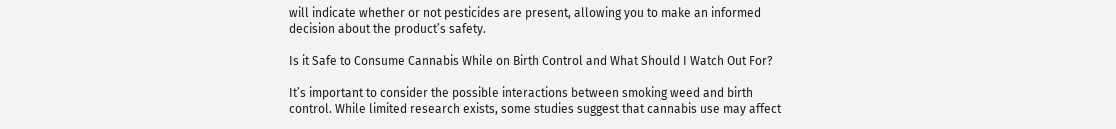will indicate whether or not pesticides are present, allowing you to make an informed decision about the product’s safety.

Is it Safe to Consume Cannabis While on Birth Control and What Should I Watch Out For?

It’s important to consider the possible interactions between smoking weed and birth control. While limited research exists, some studies suggest that cannabis use may affect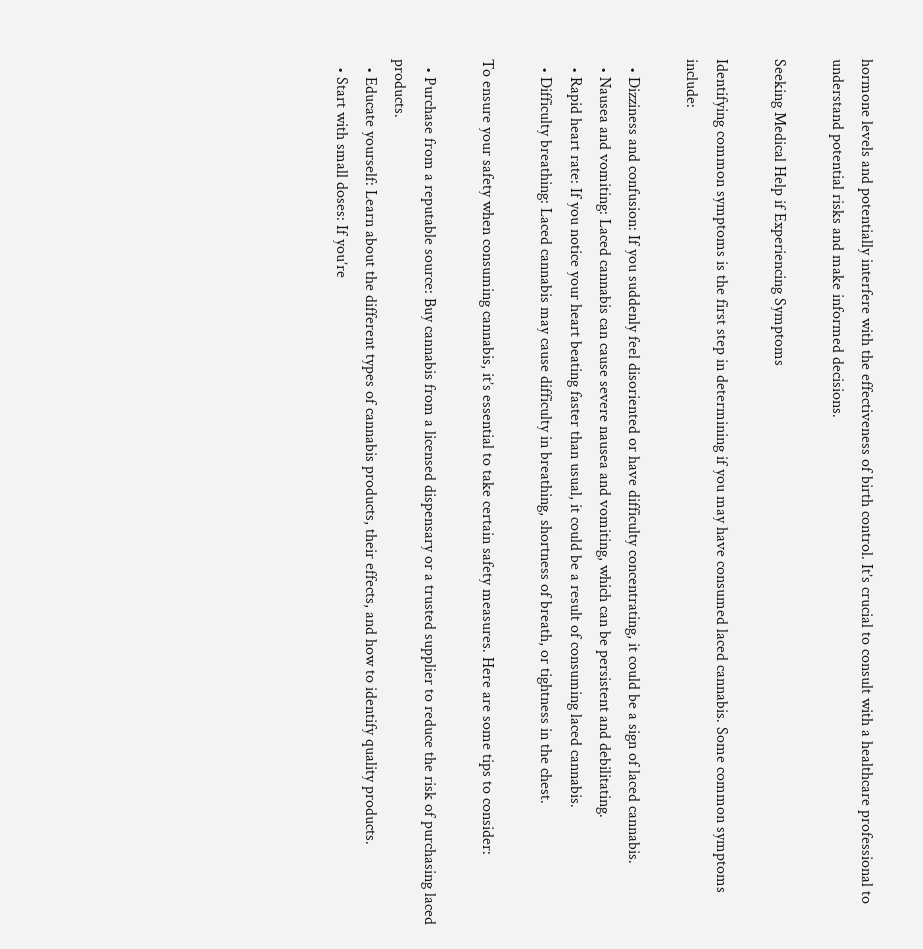hormone levels and potentially interfere with the effectiveness of birth control. It’s crucial to consult with a healthcare professional to understand potential risks and make informed decisions.

Seeking Medical Help if Experiencing Symptoms

Identifying common symptoms is the first step in determining if you may have consumed laced cannabis. Some common symptoms include:

  • Dizziness and confusion: If you suddenly feel disoriented or have difficulty concentrating, it could be a sign of laced cannabis.
  • Nausea and vomiting: Laced cannabis can cause severe nausea and vomiting, which can be persistent and debilitating.
  • Rapid heart rate: If you notice your heart beating faster than usual, it could be a result of consuming laced cannabis.
  • Difficulty breathing: Laced cannabis may cause difficulty in breathing, shortness of breath, or tightness in the chest.

To ensure your safety when consuming cannabis, it’s essential to take certain safety measures. Here are some tips to consider:

  • Purchase from a reputable source: Buy cannabis from a licensed dispensary or a trusted supplier to reduce the risk of purchasing laced products.
  • Educate yourself: Learn about the different types of cannabis products, their effects, and how to identify quality products.
  • Start with small doses: If you’re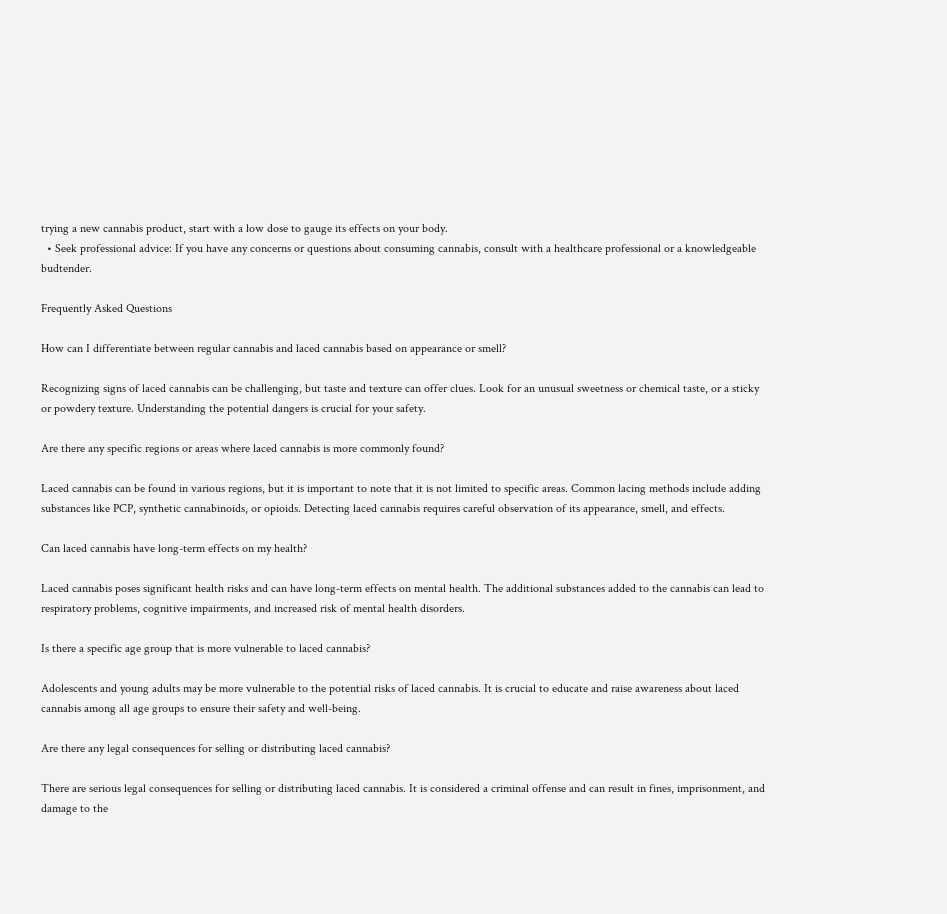trying a new cannabis product, start with a low dose to gauge its effects on your body.
  • Seek professional advice: If you have any concerns or questions about consuming cannabis, consult with a healthcare professional or a knowledgeable budtender.

Frequently Asked Questions

How can I differentiate between regular cannabis and laced cannabis based on appearance or smell?

Recognizing signs of laced cannabis can be challenging, but taste and texture can offer clues. Look for an unusual sweetness or chemical taste, or a sticky or powdery texture. Understanding the potential dangers is crucial for your safety.

Are there any specific regions or areas where laced cannabis is more commonly found?

Laced cannabis can be found in various regions, but it is important to note that it is not limited to specific areas. Common lacing methods include adding substances like PCP, synthetic cannabinoids, or opioids. Detecting laced cannabis requires careful observation of its appearance, smell, and effects.

Can laced cannabis have long-term effects on my health?

Laced cannabis poses significant health risks and can have long-term effects on mental health. The additional substances added to the cannabis can lead to respiratory problems, cognitive impairments, and increased risk of mental health disorders.

Is there a specific age group that is more vulnerable to laced cannabis?

Adolescents and young adults may be more vulnerable to the potential risks of laced cannabis. It is crucial to educate and raise awareness about laced cannabis among all age groups to ensure their safety and well-being.

Are there any legal consequences for selling or distributing laced cannabis?

There are serious legal consequences for selling or distributing laced cannabis. It is considered a criminal offense and can result in fines, imprisonment, and damage to the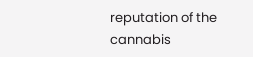reputation of the cannabis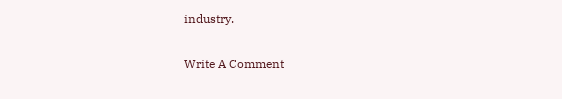industry.

Write A Comment